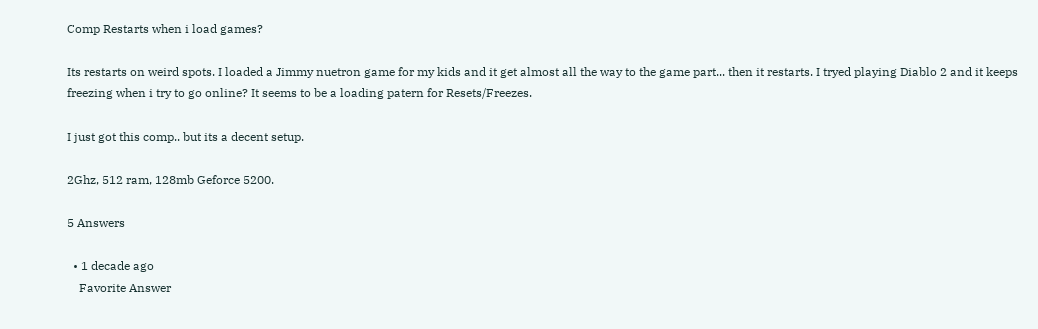Comp Restarts when i load games?

Its restarts on weird spots. I loaded a Jimmy nuetron game for my kids and it get almost all the way to the game part... then it restarts. I tryed playing Diablo 2 and it keeps freezing when i try to go online? It seems to be a loading patern for Resets/Freezes.

I just got this comp.. but its a decent setup.

2Ghz, 512 ram, 128mb Geforce 5200.

5 Answers

  • 1 decade ago
    Favorite Answer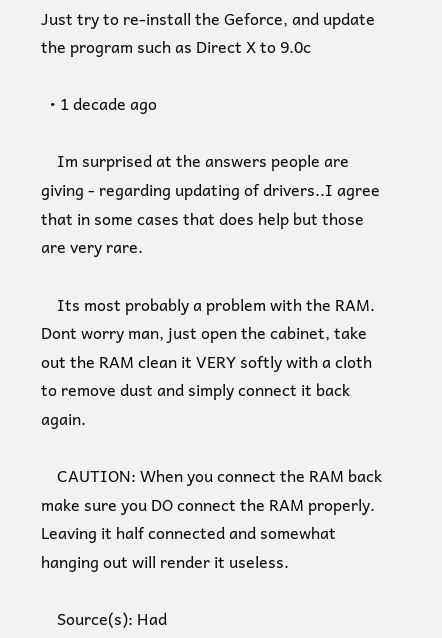Just try to re-install the Geforce, and update the program such as Direct X to 9.0c

  • 1 decade ago

    Im surprised at the answers people are giving - regarding updating of drivers..I agree that in some cases that does help but those are very rare.

    Its most probably a problem with the RAM. Dont worry man, just open the cabinet, take out the RAM clean it VERY softly with a cloth to remove dust and simply connect it back again.

    CAUTION: When you connect the RAM back make sure you DO connect the RAM properly. Leaving it half connected and somewhat hanging out will render it useless.

    Source(s): Had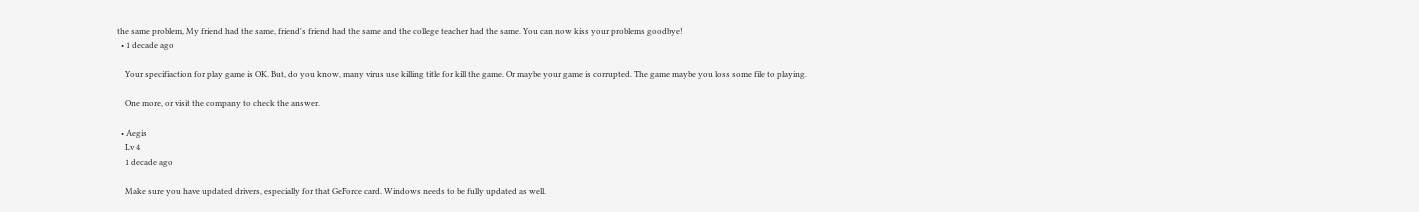the same problem, My friend had the same, friend's friend had the same and the college teacher had the same. You can now kiss your problems goodbye!
  • 1 decade ago

    Your specifiaction for play game is OK. But, do you know, many virus use killing title for kill the game. Or maybe your game is corrupted. The game maybe you loss some file to playing.

    One more, or visit the company to check the answer.

  • Aegis
    Lv 4
    1 decade ago

    Make sure you have updated drivers, especially for that GeForce card. Windows needs to be fully updated as well.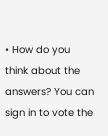• How do you think about the answers? You can sign in to vote the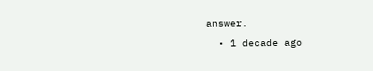answer.
  • 1 decade ago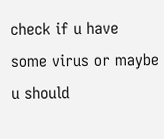check if u have some virus or maybe u should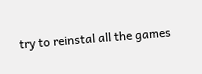try to reinstal all the games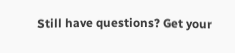Still have questions? Get your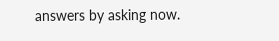answers by asking now.